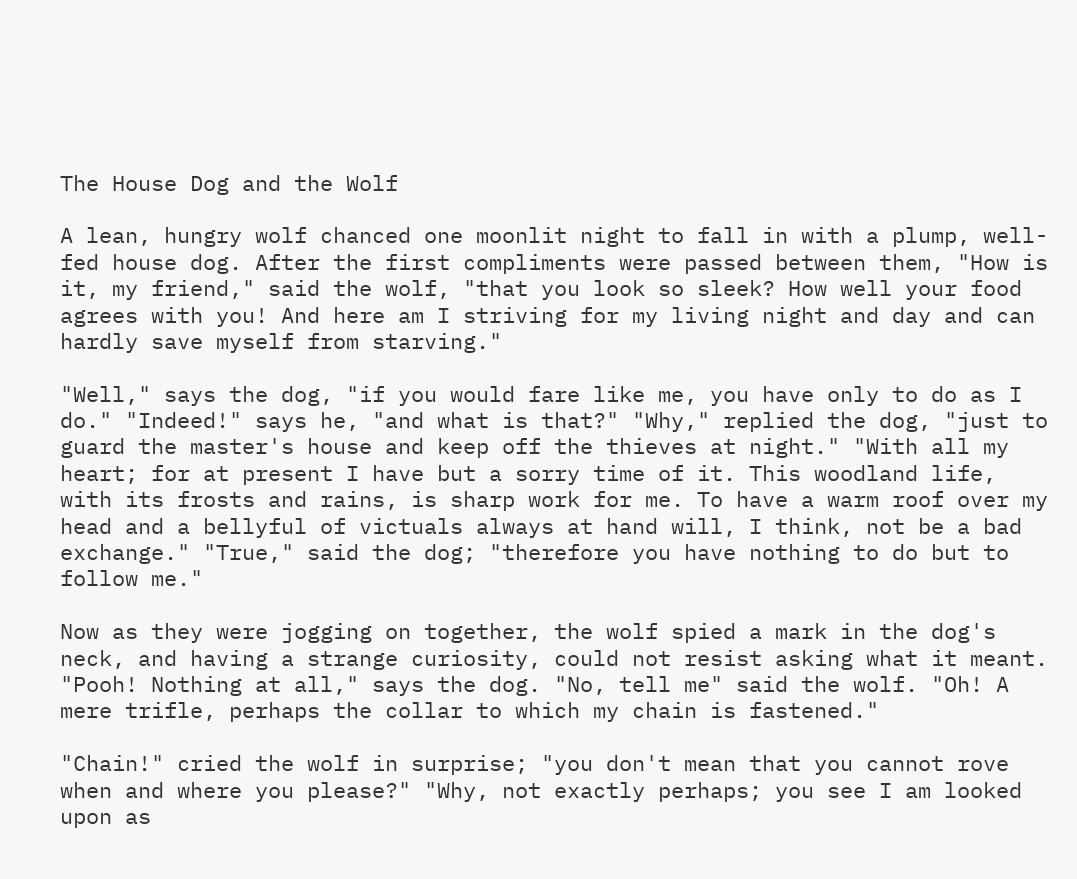The House Dog and the Wolf

A lean, hungry wolf chanced one moonlit night to fall in with a plump, well-fed house dog. After the first compliments were passed between them, "How is it, my friend," said the wolf, "that you look so sleek? How well your food agrees with you! And here am I striving for my living night and day and can hardly save myself from starving."

"Well," says the dog, "if you would fare like me, you have only to do as I do." "Indeed!" says he, "and what is that?" "Why," replied the dog, "just to guard the master's house and keep off the thieves at night." "With all my heart; for at present I have but a sorry time of it. This woodland life, with its frosts and rains, is sharp work for me. To have a warm roof over my head and a bellyful of victuals always at hand will, I think, not be a bad exchange." "True," said the dog; "therefore you have nothing to do but to follow me."

Now as they were jogging on together, the wolf spied a mark in the dog's neck, and having a strange curiosity, could not resist asking what it meant. "Pooh! Nothing at all," says the dog. "No, tell me" said the wolf. "Oh! A mere trifle, perhaps the collar to which my chain is fastened."

"Chain!" cried the wolf in surprise; "you don't mean that you cannot rove when and where you please?" "Why, not exactly perhaps; you see I am looked upon as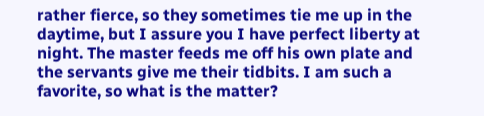rather fierce, so they sometimes tie me up in the daytime, but I assure you I have perfect liberty at night. The master feeds me off his own plate and the servants give me their tidbits. I am such a favorite, so what is the matter?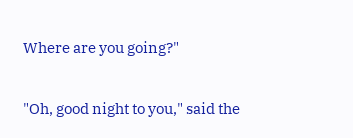Where are you going?"

"Oh, good night to you," said the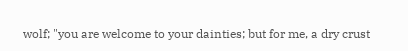wolf; "you are welcome to your dainties; but for me, a dry crust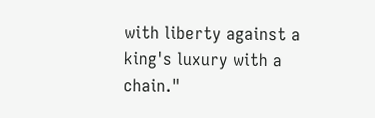with liberty against a king's luxury with a chain."